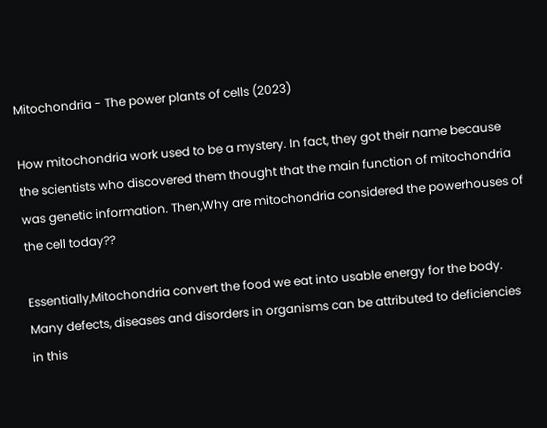Mitochondria - The power plants of cells (2023)

How mitochondria work used to be a mystery. In fact, they got their name because the scientists who discovered them thought that the main function of mitochondria was genetic information. Then,Why are mitochondria considered the powerhouses of the cell today??

Essentially,Mitochondria convert the food we eat into usable energy for the body. Many defects, diseases and disorders in organisms can be attributed to deficiencies in this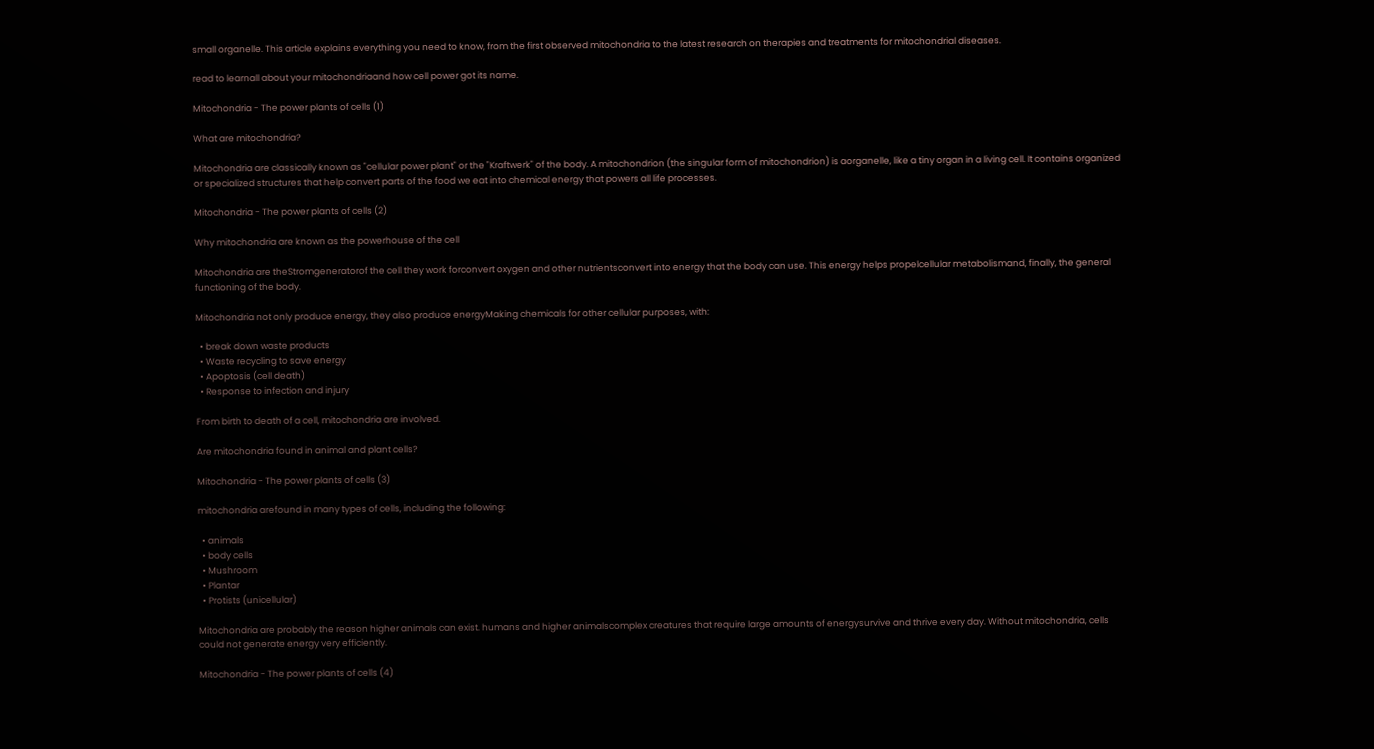small organelle. This article explains everything you need to know, from the first observed mitochondria to the latest research on therapies and treatments for mitochondrial diseases.

read to learnall about your mitochondriaand how cell power got its name.

Mitochondria - The power plants of cells (1)

What are mitochondria?

Mitochondria are classically known as "cellular power plant" or the "Kraftwerk" of the body. A mitochondrion (the singular form of mitochondrion) is aorganelle, like a tiny organ in a living cell. It contains organized or specialized structures that help convert parts of the food we eat into chemical energy that powers all life processes.

Mitochondria - The power plants of cells (2)

Why mitochondria are known as the powerhouse of the cell

Mitochondria are theStromgeneratorof the cell they work forconvert oxygen and other nutrientsconvert into energy that the body can use. This energy helps propelcellular metabolismand, finally, the general functioning of the body.

Mitochondria not only produce energy, they also produce energyMaking chemicals for other cellular purposes, with:

  • break down waste products
  • Waste recycling to save energy
  • Apoptosis (cell death)
  • Response to infection and injury

From birth to death of a cell, mitochondria are involved.

Are mitochondria found in animal and plant cells?

Mitochondria - The power plants of cells (3)

mitochondria arefound in many types of cells, including the following:

  • animals
  • body cells
  • Mushroom
  • Plantar
  • Protists (unicellular)

Mitochondria are probably the reason higher animals can exist. humans and higher animalscomplex creatures that require large amounts of energysurvive and thrive every day. Without mitochondria, cells could not generate energy very efficiently.

Mitochondria - The power plants of cells (4)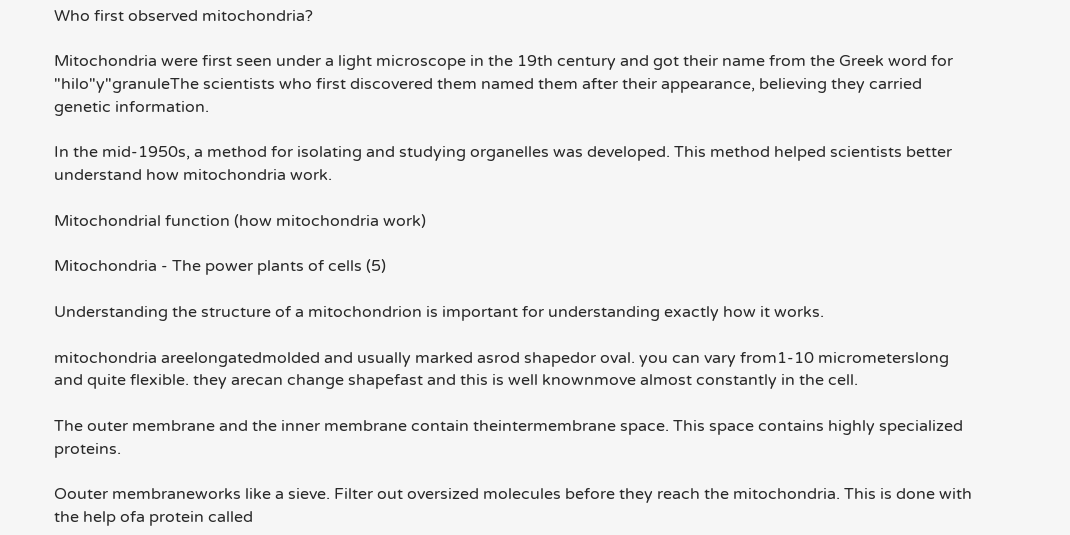Who first observed mitochondria?

Mitochondria were first seen under a light microscope in the 19th century and got their name from the Greek word for "hilo"y"granuleThe scientists who first discovered them named them after their appearance, believing they carried genetic information.

In the mid-1950s, a method for isolating and studying organelles was developed. This method helped scientists better understand how mitochondria work.

Mitochondrial function (how mitochondria work)

Mitochondria - The power plants of cells (5)

Understanding the structure of a mitochondrion is important for understanding exactly how it works.

mitochondria areelongatedmolded and usually marked asrod shapedor oval. you can vary from1-10 micrometerslong and quite flexible. they arecan change shapefast and this is well knownmove almost constantly in the cell.

The outer membrane and the inner membrane contain theintermembrane space. This space contains highly specialized proteins.

Oouter membraneworks like a sieve. Filter out oversized molecules before they reach the mitochondria. This is done with the help ofa protein called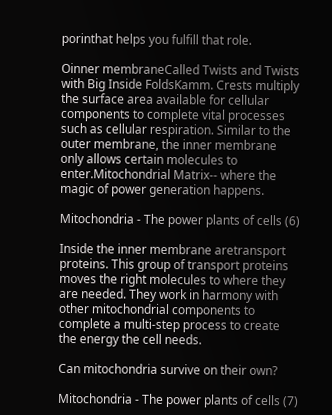porinthat helps you fulfill that role.

Oinner membraneCalled Twists and Twists with Big Inside FoldsKamm. Crests multiply the surface area available for cellular components to complete vital processes such as cellular respiration. Similar to the outer membrane, the inner membrane only allows certain molecules to enter.Mitochondrial Matrix-- where the magic of power generation happens.

Mitochondria - The power plants of cells (6)

Inside the inner membrane aretransport proteins. This group of transport proteins moves the right molecules to where they are needed. They work in harmony with other mitochondrial components to complete a multi-step process to create the energy the cell needs.

Can mitochondria survive on their own?

Mitochondria - The power plants of cells (7)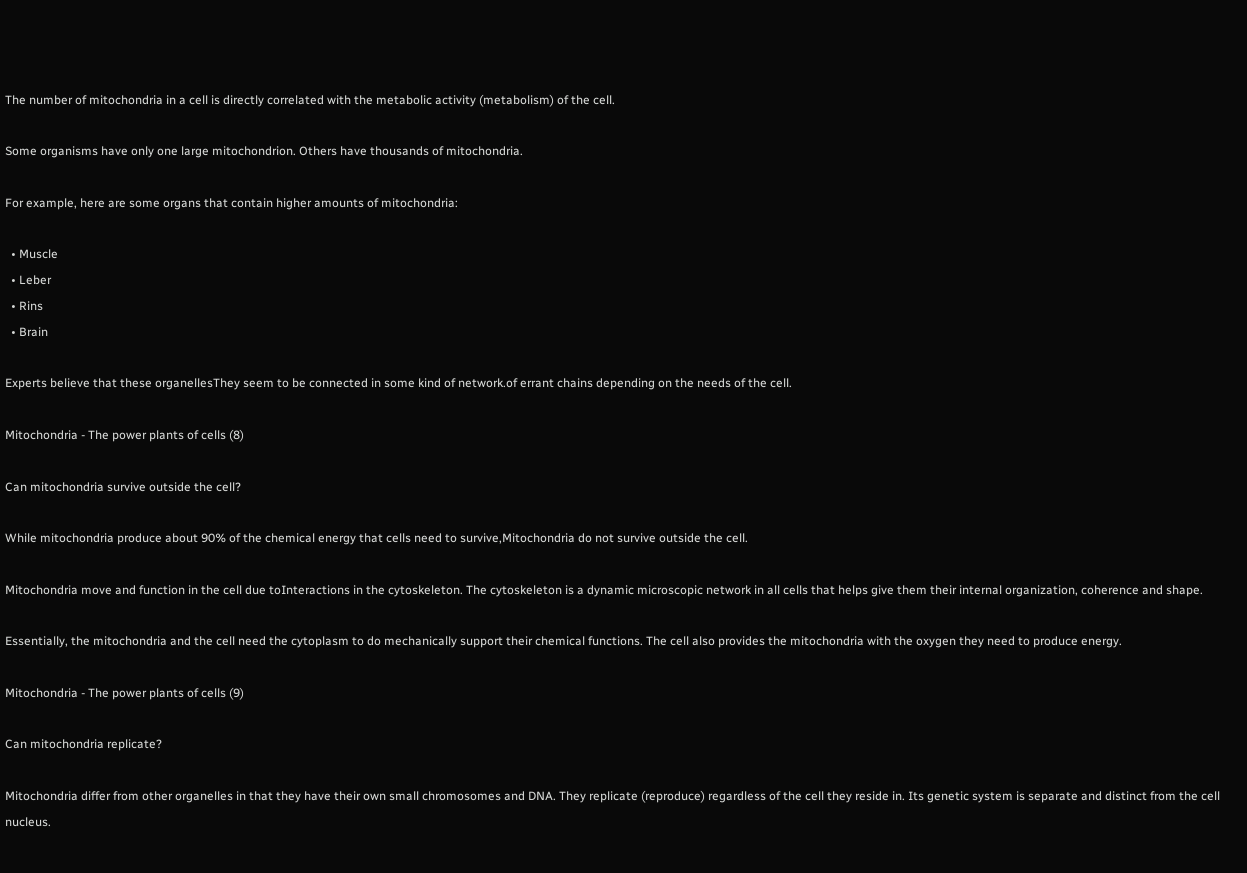The number of mitochondria in a cell is directly correlated with the metabolic activity (metabolism) of the cell.

Some organisms have only one large mitochondrion. Others have thousands of mitochondria.

For example, here are some organs that contain higher amounts of mitochondria:

  • Muscle
  • Leber
  • Rins
  • Brain

Experts believe that these organellesThey seem to be connected in some kind of network.of errant chains depending on the needs of the cell.

Mitochondria - The power plants of cells (8)

Can mitochondria survive outside the cell?

While mitochondria produce about 90% of the chemical energy that cells need to survive,Mitochondria do not survive outside the cell.

Mitochondria move and function in the cell due toInteractions in the cytoskeleton. The cytoskeleton is a dynamic microscopic network in all cells that helps give them their internal organization, coherence and shape.

Essentially, the mitochondria and the cell need the cytoplasm to do mechanically support their chemical functions. The cell also provides the mitochondria with the oxygen they need to produce energy.

Mitochondria - The power plants of cells (9)

Can mitochondria replicate?

Mitochondria differ from other organelles in that they have their own small chromosomes and DNA. They replicate (reproduce) regardless of the cell they reside in. Its genetic system is separate and distinct from the cell nucleus.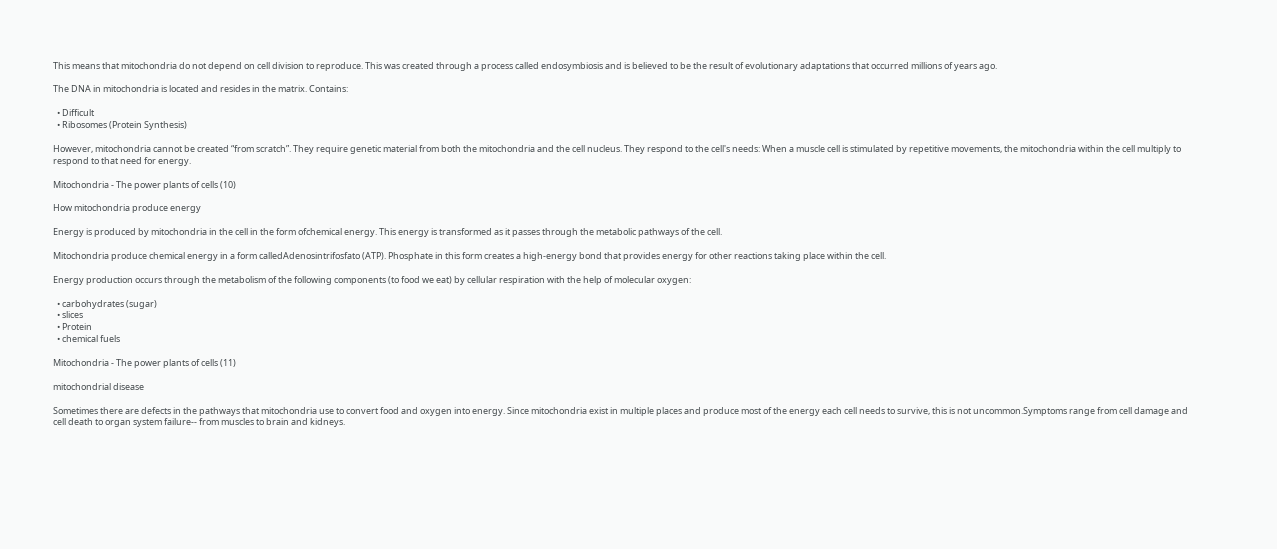This means that mitochondria do not depend on cell division to reproduce. This was created through a process called endosymbiosis and is believed to be the result of evolutionary adaptations that occurred millions of years ago.

The DNA in mitochondria is located and resides in the matrix. Contains:

  • Difficult
  • Ribosomes (Protein Synthesis)

However, mitochondria cannot be created “from scratch”. They require genetic material from both the mitochondria and the cell nucleus. They respond to the cell's needs: When a muscle cell is stimulated by repetitive movements, the mitochondria within the cell multiply to respond to that need for energy.

Mitochondria - The power plants of cells (10)

How mitochondria produce energy

Energy is produced by mitochondria in the cell in the form ofchemical energy. This energy is transformed as it passes through the metabolic pathways of the cell.

Mitochondria produce chemical energy in a form calledAdenosintrifosfato (ATP). Phosphate in this form creates a high-energy bond that provides energy for other reactions taking place within the cell.

Energy production occurs through the metabolism of the following components (to food we eat) by cellular respiration with the help of molecular oxygen:

  • carbohydrates (sugar)
  • slices
  • Protein
  • chemical fuels

Mitochondria - The power plants of cells (11)

mitochondrial disease

Sometimes there are defects in the pathways that mitochondria use to convert food and oxygen into energy. Since mitochondria exist in multiple places and produce most of the energy each cell needs to survive, this is not uncommon.Symptoms range from cell damage and cell death to organ system failure-- from muscles to brain and kidneys.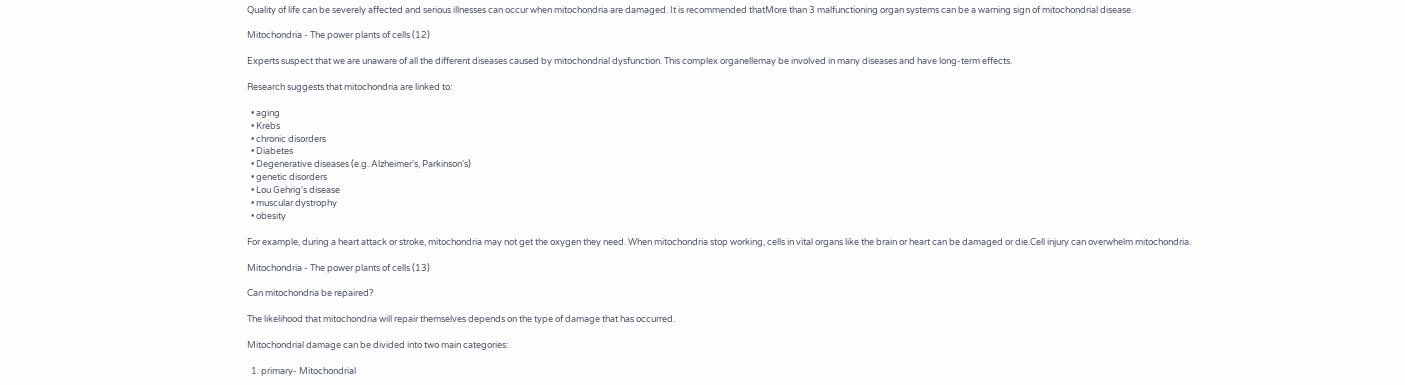Quality of life can be severely affected and serious illnesses can occur when mitochondria are damaged. It is recommended thatMore than 3 malfunctioning organ systems can be a warning sign of mitochondrial disease.

Mitochondria - The power plants of cells (12)

Experts suspect that we are unaware of all the different diseases caused by mitochondrial dysfunction. This complex organellemay be involved in many diseases and have long-term effects.

Research suggests that mitochondria are linked to:

  • aging
  • Krebs
  • chronic disorders
  • Diabetes
  • Degenerative diseases (e.g. Alzheimer's, Parkinson's)
  • genetic disorders
  • Lou Gehrig's disease
  • muscular dystrophy
  • obesity

For example, during a heart attack or stroke, mitochondria may not get the oxygen they need. When mitochondria stop working, cells in vital organs like the brain or heart can be damaged or die.Cell injury can overwhelm mitochondria.

Mitochondria - The power plants of cells (13)

Can mitochondria be repaired?

The likelihood that mitochondria will repair themselves depends on the type of damage that has occurred.

Mitochondrial damage can be divided into two main categories:

  1. primary- Mitochondrial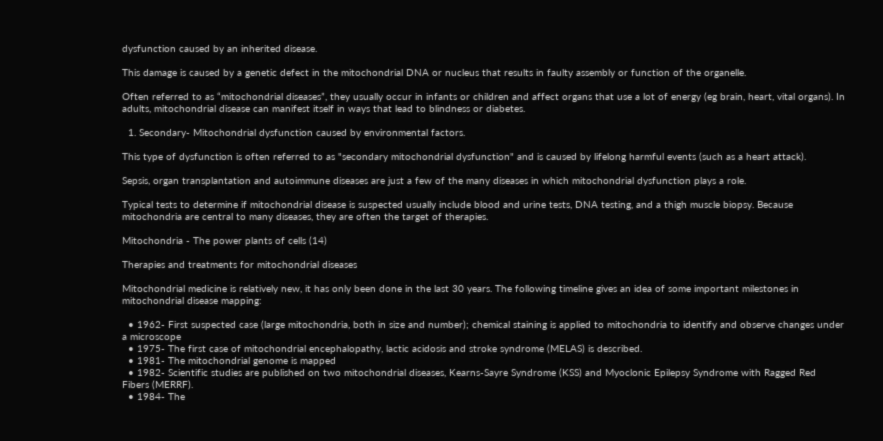dysfunction caused by an inherited disease.

This damage is caused by a genetic defect in the mitochondrial DNA or nucleus that results in faulty assembly or function of the organelle.

Often referred to as “mitochondrial diseases”, they usually occur in infants or children and affect organs that use a lot of energy (eg brain, heart, vital organs). In adults, mitochondrial disease can manifest itself in ways that lead to blindness or diabetes.

  1. Secondary- Mitochondrial dysfunction caused by environmental factors.

This type of dysfunction is often referred to as "secondary mitochondrial dysfunction" and is caused by lifelong harmful events (such as a heart attack).

Sepsis, organ transplantation and autoimmune diseases are just a few of the many diseases in which mitochondrial dysfunction plays a role.

Typical tests to determine if mitochondrial disease is suspected usually include blood and urine tests, DNA testing, and a thigh muscle biopsy. Because mitochondria are central to many diseases, they are often the target of therapies.

Mitochondria - The power plants of cells (14)

Therapies and treatments for mitochondrial diseases

Mitochondrial medicine is relatively new, it has only been done in the last 30 years. The following timeline gives an idea of some important milestones in mitochondrial disease mapping:

  • 1962- First suspected case (large mitochondria, both in size and number); chemical staining is applied to mitochondria to identify and observe changes under a microscope
  • 1975- The first case of mitochondrial encephalopathy, lactic acidosis and stroke syndrome (MELAS) is described.
  • 1981- The mitochondrial genome is mapped
  • 1982- Scientific studies are published on two mitochondrial diseases, Kearns-Sayre Syndrome (KSS) and Myoclonic Epilepsy Syndrome with Ragged Red Fibers (MERRF).
  • 1984- The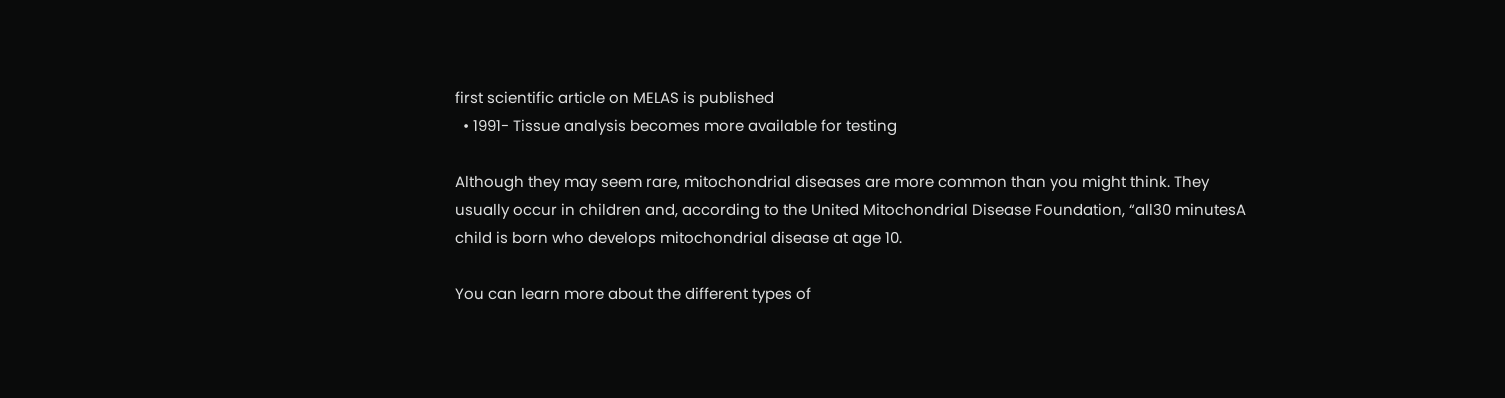first scientific article on MELAS is published
  • 1991- Tissue analysis becomes more available for testing

Although they may seem rare, mitochondrial diseases are more common than you might think. They usually occur in children and, according to the United Mitochondrial Disease Foundation, “all30 minutesA child is born who develops mitochondrial disease at age 10.

You can learn more about the different types of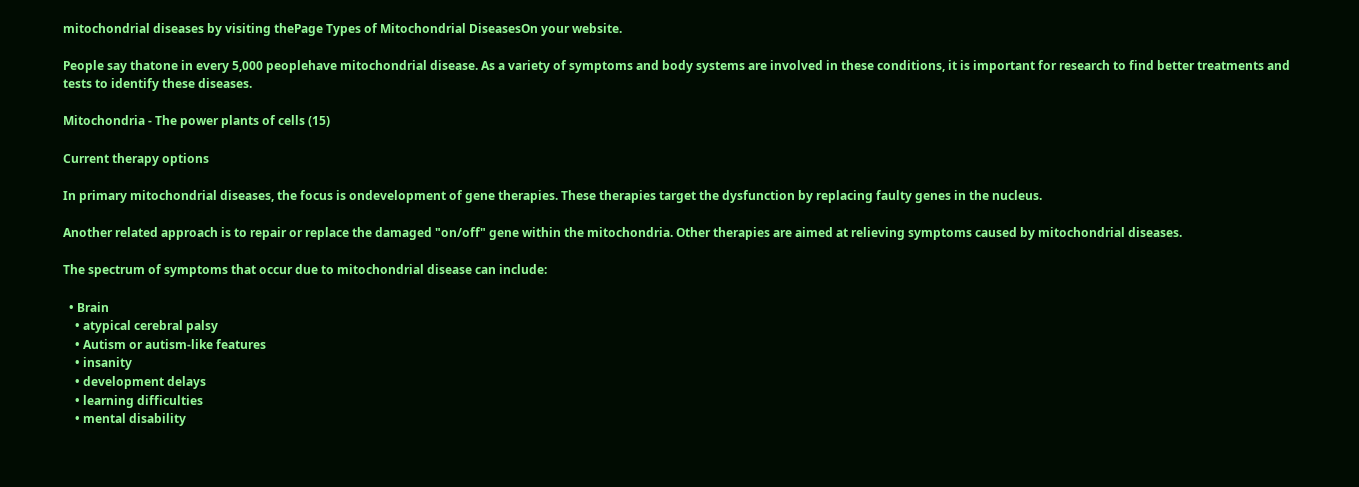mitochondrial diseases by visiting thePage Types of Mitochondrial DiseasesOn your website.

People say thatone in every 5,000 peoplehave mitochondrial disease. As a variety of symptoms and body systems are involved in these conditions, it is important for research to find better treatments and tests to identify these diseases.

Mitochondria - The power plants of cells (15)

Current therapy options

In primary mitochondrial diseases, the focus is ondevelopment of gene therapies. These therapies target the dysfunction by replacing faulty genes in the nucleus.

Another related approach is to repair or replace the damaged "on/off" gene within the mitochondria. Other therapies are aimed at relieving symptoms caused by mitochondrial diseases.

The spectrum of symptoms that occur due to mitochondrial disease can include:

  • Brain
    • atypical cerebral palsy
    • Autism or autism-like features
    • insanity
    • development delays
    • learning difficulties
    • mental disability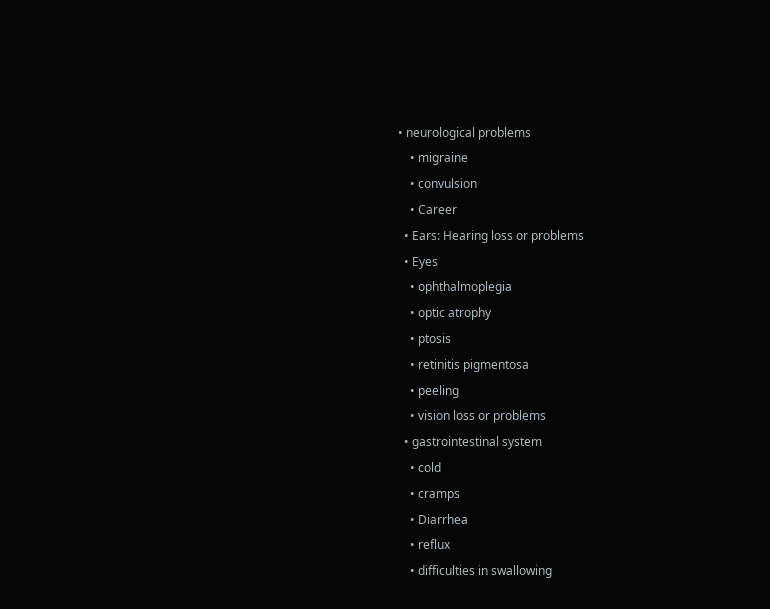• neurological problems
    • migraine
    • convulsion
    • Career
  • Ears: Hearing loss or problems
  • Eyes
    • ophthalmoplegia
    • optic atrophy
    • ptosis
    • retinitis pigmentosa
    • peeling
    • vision loss or problems
  • gastrointestinal system
    • cold
    • cramps
    • Diarrhea
    • reflux
    • difficulties in swallowing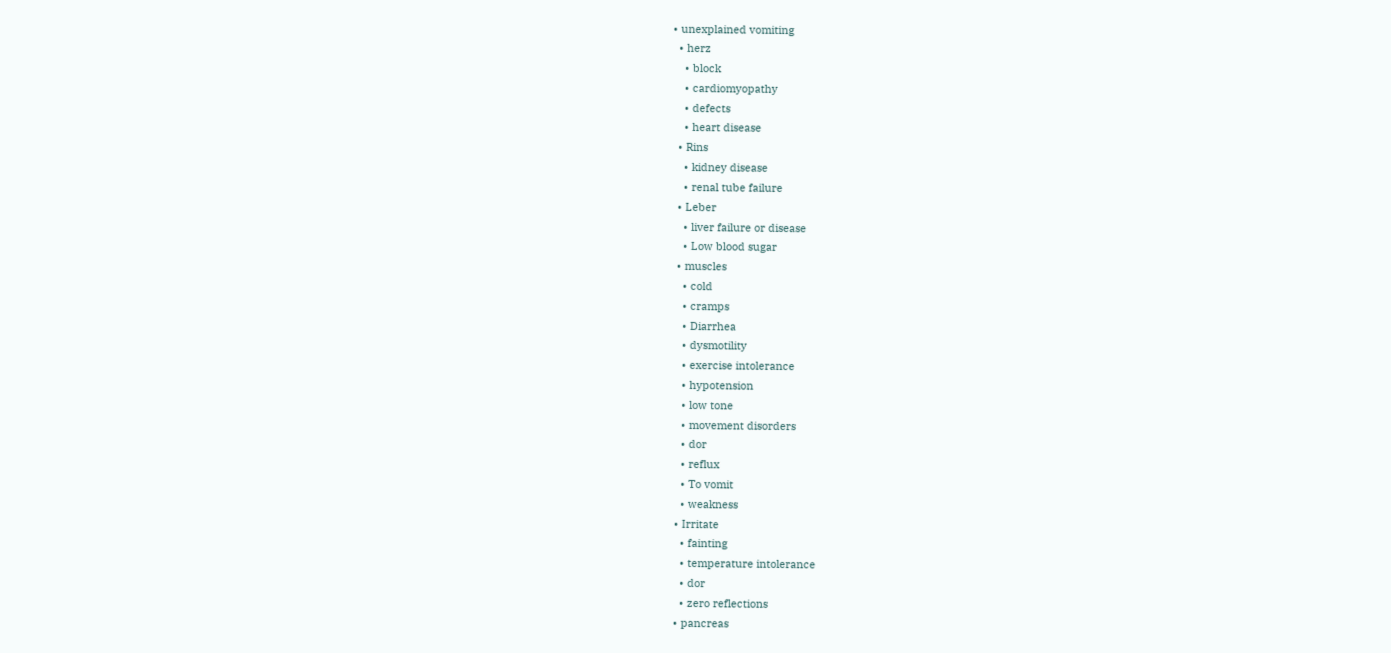• unexplained vomiting
  • herz
    • block
    • cardiomyopathy
    • defects
    • heart disease
  • Rins
    • kidney disease
    • renal tube failure
  • Leber
    • liver failure or disease
    • Low blood sugar
  • muscles
    • cold
    • cramps
    • Diarrhea
    • dysmotility
    • exercise intolerance
    • hypotension
    • low tone
    • movement disorders
    • dor
    • reflux
    • To vomit
    • weakness
  • Irritate
    • fainting
    • temperature intolerance
    • dor
    • zero reflections
  • pancreas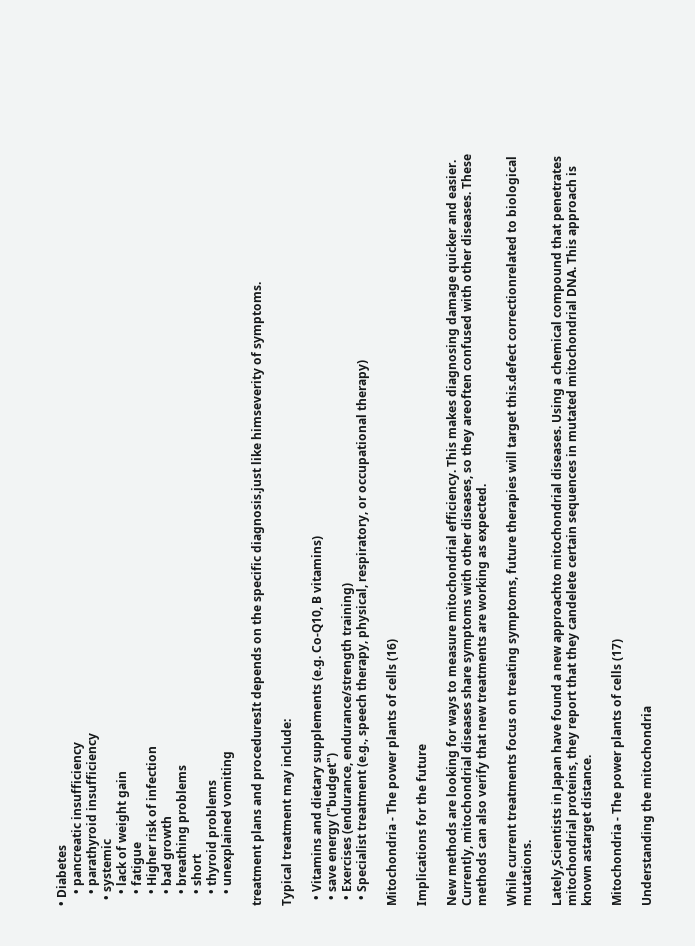• Diabetes
    • pancreatic insufficiency
    • parathyroid insufficiency
  • systemic
    • lack of weight gain
    • fatigue
    • Higher risk of infection
    • bad growth
    • breathing problems
    • short
    • thyroid problems
    • unexplained vomiting

treatment plans and proceduresIt depends on the specific diagnosis.just like himseverity of symptoms.

Typical treatment may include:

  • Vitamins and dietary supplements (e.g. Co-Q10, B vitamins)
  • save energy ("budget")
  • Exercises (endurance, endurance/strength training)
  • Specialist treatment (e.g., speech therapy, physical, respiratory, or occupational therapy)

Mitochondria - The power plants of cells (16)

Implications for the future

New methods are looking for ways to measure mitochondrial efficiency. This makes diagnosing damage quicker and easier. Currently, mitochondrial diseases share symptoms with other diseases, so they areoften confused with other diseases. These methods can also verify that new treatments are working as expected.

While current treatments focus on treating symptoms, future therapies will target this.defect correctionrelated to biological mutations.

Lately,Scientists in Japan have found a new approachto mitochondrial diseases. Using a chemical compound that penetrates mitochondrial proteins, they report that they candelete certain sequences in mutated mitochondrial DNA. This approach is known astarget distance.

Mitochondria - The power plants of cells (17)

Understanding the mitochondria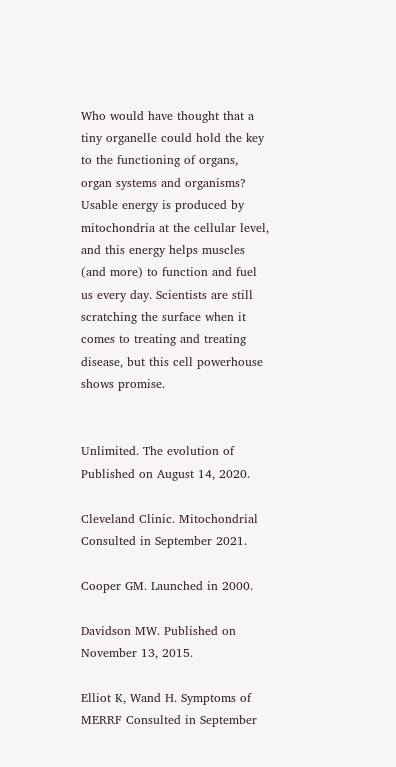Who would have thought that a tiny organelle could hold the key to the functioning of organs, organ systems and organisms? Usable energy is produced by mitochondria at the cellular level, and this energy helps muscles (and more) to function and fuel us every day. Scientists are still scratching the surface when it comes to treating and treating disease, but this cell powerhouse shows promise.


Unlimited. The evolution of Published on August 14, 2020.

Cleveland Clinic. Mitochondrial Consulted in September 2021.

Cooper GM. Launched in 2000.

Davidson MW. Published on November 13, 2015.

Elliot K, Wand H. Symptoms of MERRF Consulted in September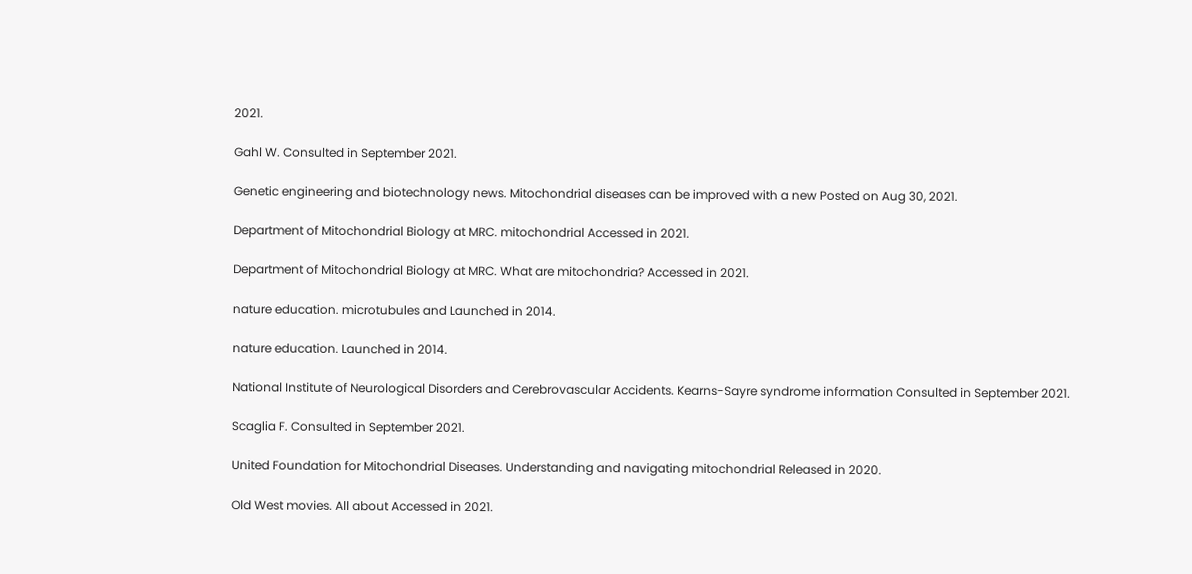2021.

Gahl W. Consulted in September 2021.

Genetic engineering and biotechnology news. Mitochondrial diseases can be improved with a new Posted on Aug 30, 2021.

Department of Mitochondrial Biology at MRC. mitochondrial Accessed in 2021.

Department of Mitochondrial Biology at MRC. What are mitochondria? Accessed in 2021.

nature education. microtubules and Launched in 2014.

nature education. Launched in 2014.

National Institute of Neurological Disorders and Cerebrovascular Accidents. Kearns-Sayre syndrome information Consulted in September 2021.

Scaglia F. Consulted in September 2021.

United Foundation for Mitochondrial Diseases. Understanding and navigating mitochondrial Released in 2020.

Old West movies. All about Accessed in 2021.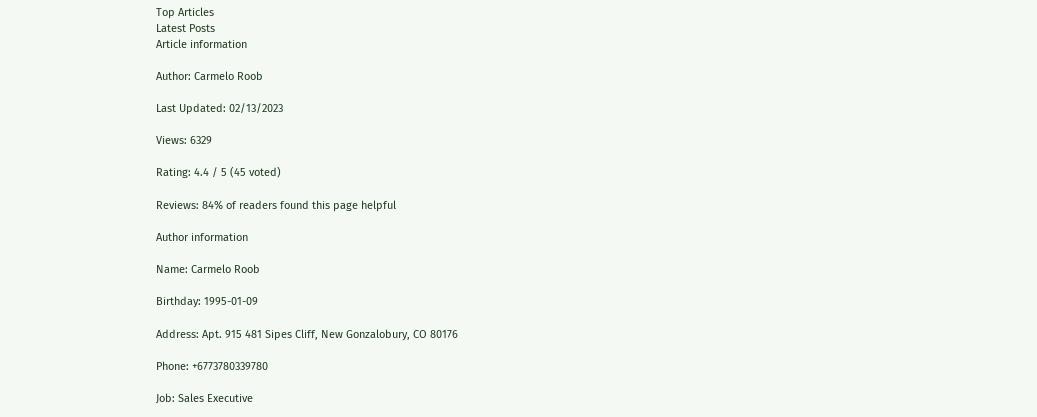Top Articles
Latest Posts
Article information

Author: Carmelo Roob

Last Updated: 02/13/2023

Views: 6329

Rating: 4.4 / 5 (45 voted)

Reviews: 84% of readers found this page helpful

Author information

Name: Carmelo Roob

Birthday: 1995-01-09

Address: Apt. 915 481 Sipes Cliff, New Gonzalobury, CO 80176

Phone: +6773780339780

Job: Sales Executive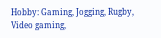Hobby: Gaming, Jogging, Rugby, Video gaming,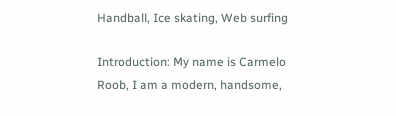Handball, Ice skating, Web surfing

Introduction: My name is Carmelo Roob, I am a modern, handsome,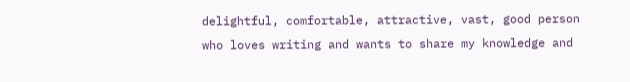delightful, comfortable, attractive, vast, good person who loves writing and wants to share my knowledge and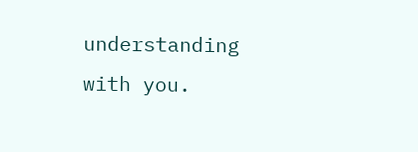understanding with you.